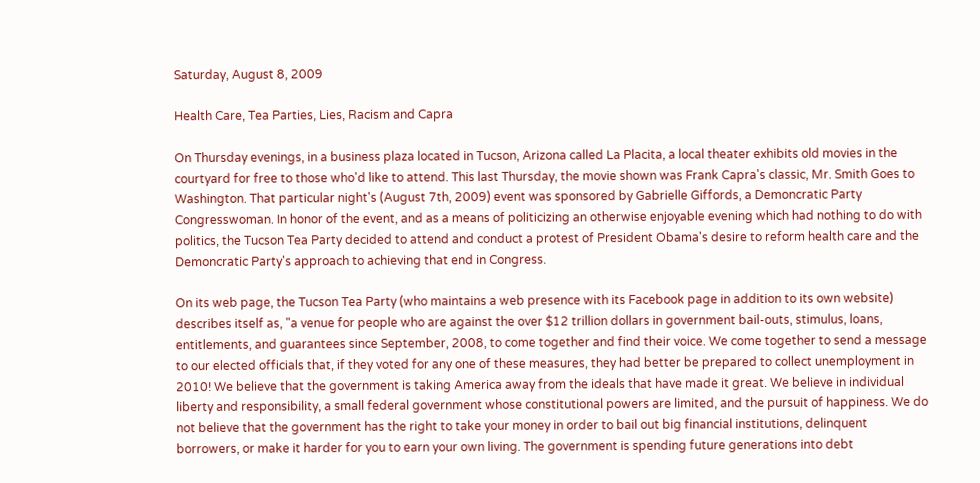Saturday, August 8, 2009

Health Care, Tea Parties, Lies, Racism and Capra

On Thursday evenings, in a business plaza located in Tucson, Arizona called La Placita, a local theater exhibits old movies in the courtyard for free to those who'd like to attend. This last Thursday, the movie shown was Frank Capra's classic, Mr. Smith Goes to Washington. That particular night's (August 7th, 2009) event was sponsored by Gabrielle Giffords, a Demoncratic Party Congresswoman. In honor of the event, and as a means of politicizing an otherwise enjoyable evening which had nothing to do with politics, the Tucson Tea Party decided to attend and conduct a protest of President Obama's desire to reform health care and the Demoncratic Party's approach to achieving that end in Congress.

On its web page, the Tucson Tea Party (who maintains a web presence with its Facebook page in addition to its own website) describes itself as, "a venue for people who are against the over $12 trillion dollars in government bail-outs, stimulus, loans, entitlements, and guarantees since September, 2008, to come together and find their voice. We come together to send a message to our elected officials that, if they voted for any one of these measures, they had better be prepared to collect unemployment in 2010! We believe that the government is taking America away from the ideals that have made it great. We believe in individual liberty and responsibility, a small federal government whose constitutional powers are limited, and the pursuit of happiness. We do not believe that the government has the right to take your money in order to bail out big financial institutions, delinquent borrowers, or make it harder for you to earn your own living. The government is spending future generations into debt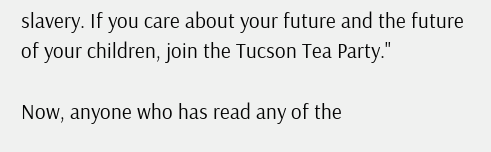slavery. If you care about your future and the future of your children, join the Tucson Tea Party."

Now, anyone who has read any of the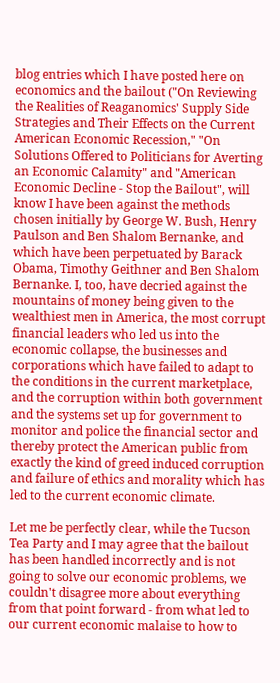blog entries which I have posted here on economics and the bailout ("On Reviewing the Realities of Reaganomics' Supply Side Strategies and Their Effects on the Current American Economic Recession," "On Solutions Offered to Politicians for Averting an Economic Calamity" and "American Economic Decline - Stop the Bailout", will know I have been against the methods chosen initially by George W. Bush, Henry Paulson and Ben Shalom Bernanke, and which have been perpetuated by Barack Obama, Timothy Geithner and Ben Shalom Bernanke. I, too, have decried against the mountains of money being given to the wealthiest men in America, the most corrupt financial leaders who led us into the economic collapse, the businesses and corporations which have failed to adapt to the conditions in the current marketplace, and the corruption within both government and the systems set up for government to monitor and police the financial sector and thereby protect the American public from exactly the kind of greed induced corruption and failure of ethics and morality which has led to the current economic climate.

Let me be perfectly clear, while the Tucson Tea Party and I may agree that the bailout has been handled incorrectly and is not going to solve our economic problems, we couldn't disagree more about everything from that point forward - from what led to our current economic malaise to how to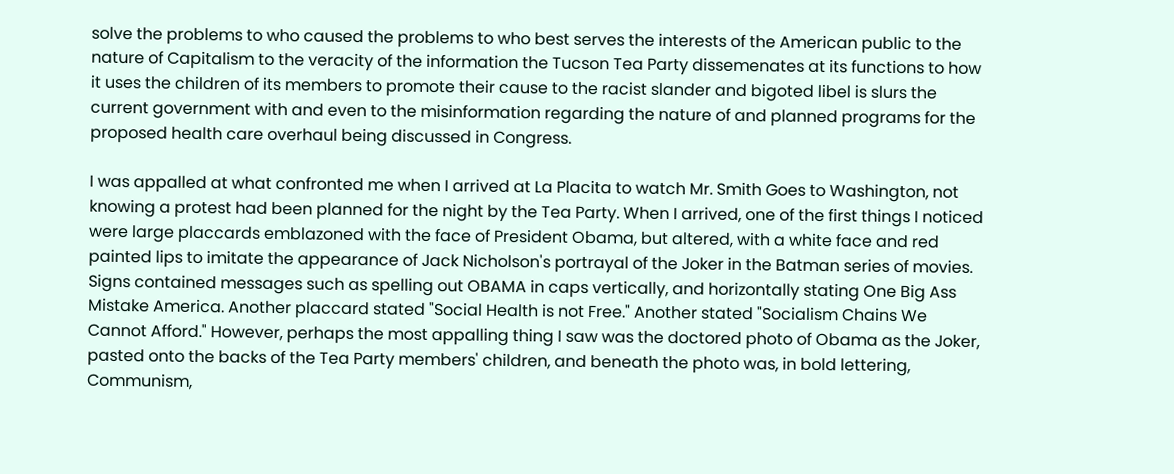solve the problems to who caused the problems to who best serves the interests of the American public to the nature of Capitalism to the veracity of the information the Tucson Tea Party dissemenates at its functions to how it uses the children of its members to promote their cause to the racist slander and bigoted libel is slurs the current government with and even to the misinformation regarding the nature of and planned programs for the proposed health care overhaul being discussed in Congress.

I was appalled at what confronted me when I arrived at La Placita to watch Mr. Smith Goes to Washington, not knowing a protest had been planned for the night by the Tea Party. When I arrived, one of the first things I noticed were large placcards emblazoned with the face of President Obama, but altered, with a white face and red painted lips to imitate the appearance of Jack Nicholson's portrayal of the Joker in the Batman series of movies. Signs contained messages such as spelling out OBAMA in caps vertically, and horizontally stating One Big Ass Mistake America. Another placcard stated "Social Health is not Free." Another stated "Socialism Chains We Cannot Afford." However, perhaps the most appalling thing I saw was the doctored photo of Obama as the Joker, pasted onto the backs of the Tea Party members' children, and beneath the photo was, in bold lettering, Communism,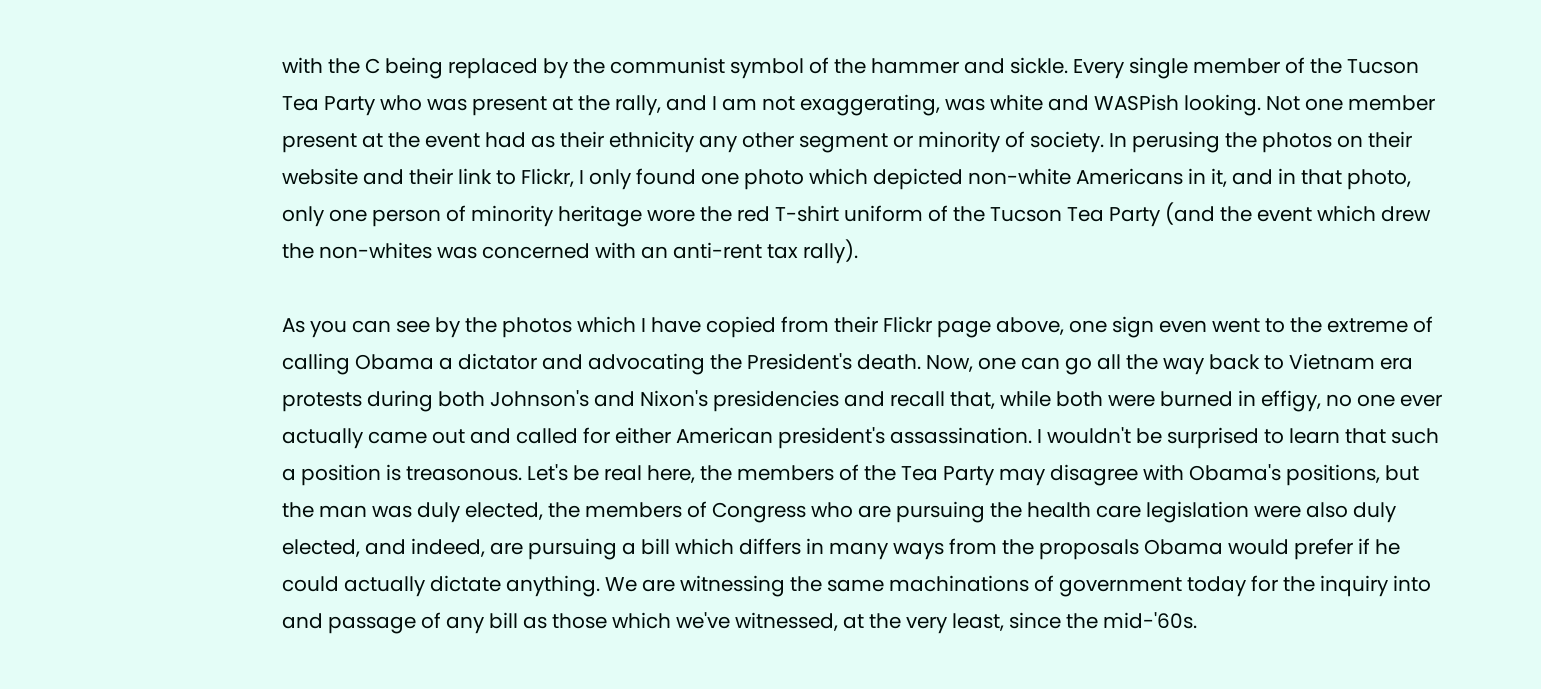with the C being replaced by the communist symbol of the hammer and sickle. Every single member of the Tucson Tea Party who was present at the rally, and I am not exaggerating, was white and WASPish looking. Not one member present at the event had as their ethnicity any other segment or minority of society. In perusing the photos on their website and their link to Flickr, I only found one photo which depicted non-white Americans in it, and in that photo, only one person of minority heritage wore the red T-shirt uniform of the Tucson Tea Party (and the event which drew the non-whites was concerned with an anti-rent tax rally).

As you can see by the photos which I have copied from their Flickr page above, one sign even went to the extreme of calling Obama a dictator and advocating the President's death. Now, one can go all the way back to Vietnam era protests during both Johnson's and Nixon's presidencies and recall that, while both were burned in effigy, no one ever actually came out and called for either American president's assassination. I wouldn't be surprised to learn that such a position is treasonous. Let's be real here, the members of the Tea Party may disagree with Obama's positions, but the man was duly elected, the members of Congress who are pursuing the health care legislation were also duly elected, and indeed, are pursuing a bill which differs in many ways from the proposals Obama would prefer if he could actually dictate anything. We are witnessing the same machinations of government today for the inquiry into and passage of any bill as those which we've witnessed, at the very least, since the mid-'60s.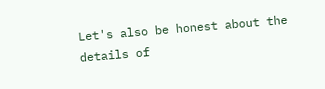Let's also be honest about the details of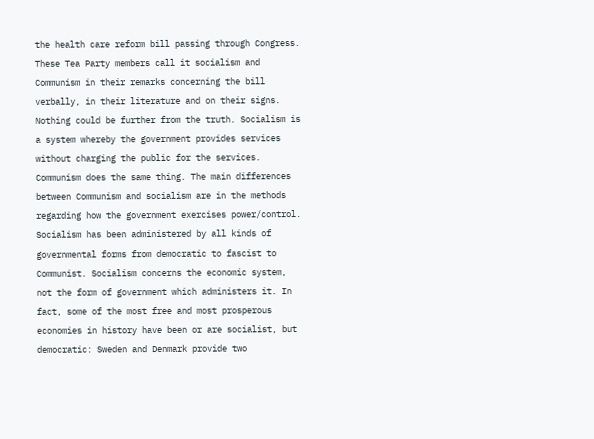the health care reform bill passing through Congress. These Tea Party members call it socialism and Communism in their remarks concerning the bill verbally, in their literature and on their signs. Nothing could be further from the truth. Socialism is a system whereby the government provides services without charging the public for the services. Communism does the same thing. The main differences between Communism and socialism are in the methods regarding how the government exercises power/control. Socialism has been administered by all kinds of governmental forms from democratic to fascist to Communist. Socialism concerns the economic system, not the form of government which administers it. In fact, some of the most free and most prosperous economies in history have been or are socialist, but democratic: Sweden and Denmark provide two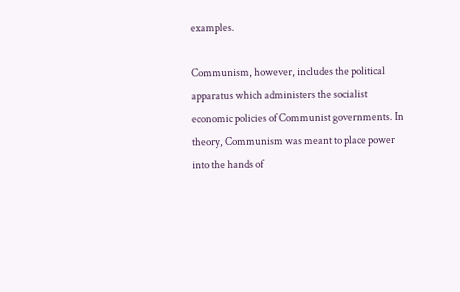examples.

Communism, however, includes the political apparatus which administers the socialist economic policies of Communist governments. In theory, Communism was meant to place power into the hands of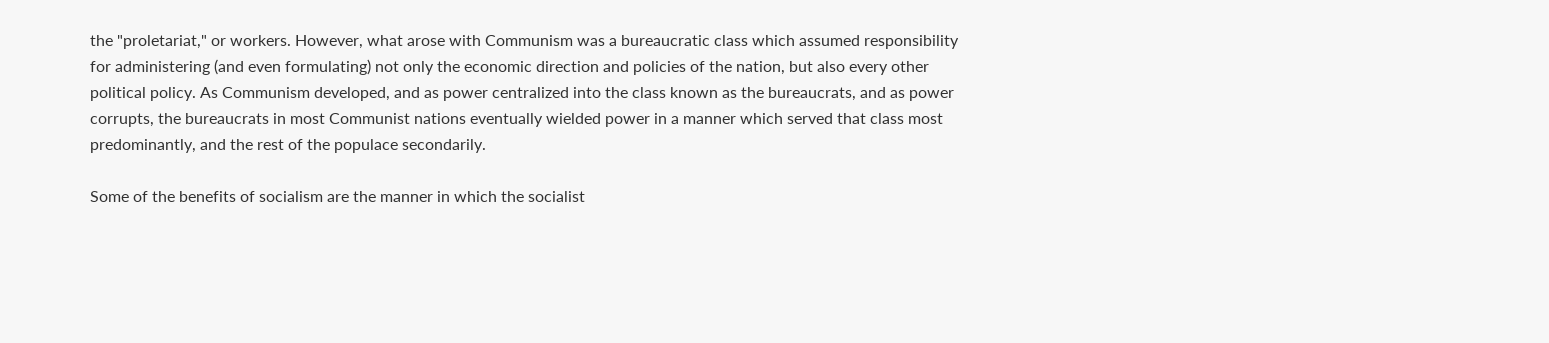the "proletariat," or workers. However, what arose with Communism was a bureaucratic class which assumed responsibility for administering (and even formulating) not only the economic direction and policies of the nation, but also every other political policy. As Communism developed, and as power centralized into the class known as the bureaucrats, and as power corrupts, the bureaucrats in most Communist nations eventually wielded power in a manner which served that class most predominantly, and the rest of the populace secondarily.

Some of the benefits of socialism are the manner in which the socialist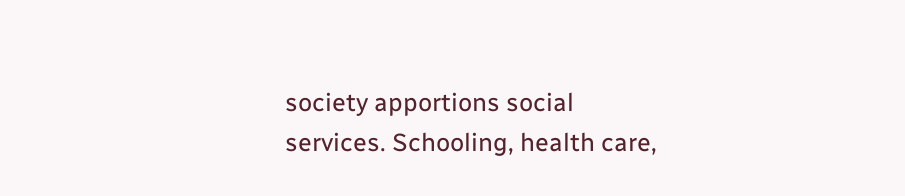society apportions social services. Schooling, health care,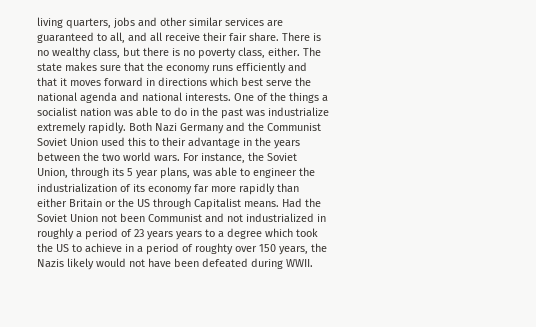living quarters, jobs and other similar services are guaranteed to all, and all receive their fair share. There is no wealthy class, but there is no poverty class, either. The state makes sure that the economy runs efficiently and that it moves forward in directions which best serve the national agenda and national interests. One of the things a socialist nation was able to do in the past was industrialize extremely rapidly. Both Nazi Germany and the Communist Soviet Union used this to their advantage in the years between the two world wars. For instance, the Soviet Union, through its 5 year plans, was able to engineer the industrialization of its economy far more rapidly than either Britain or the US through Capitalist means. Had the Soviet Union not been Communist and not industrialized in roughly a period of 23 years years to a degree which took the US to achieve in a period of roughty over 150 years, the Nazis likely would not have been defeated during WWII.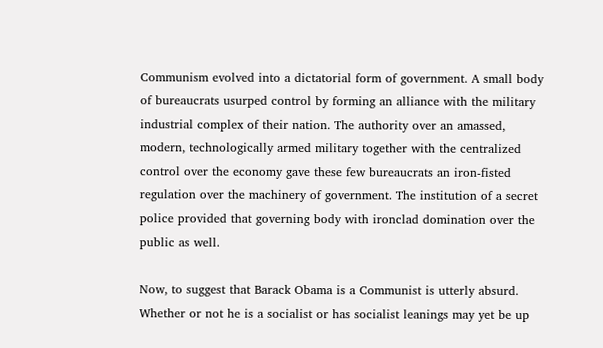Communism evolved into a dictatorial form of government. A small body of bureaucrats usurped control by forming an alliance with the military industrial complex of their nation. The authority over an amassed, modern, technologically armed military together with the centralized control over the economy gave these few bureaucrats an iron-fisted regulation over the machinery of government. The institution of a secret police provided that governing body with ironclad domination over the public as well.

Now, to suggest that Barack Obama is a Communist is utterly absurd. Whether or not he is a socialist or has socialist leanings may yet be up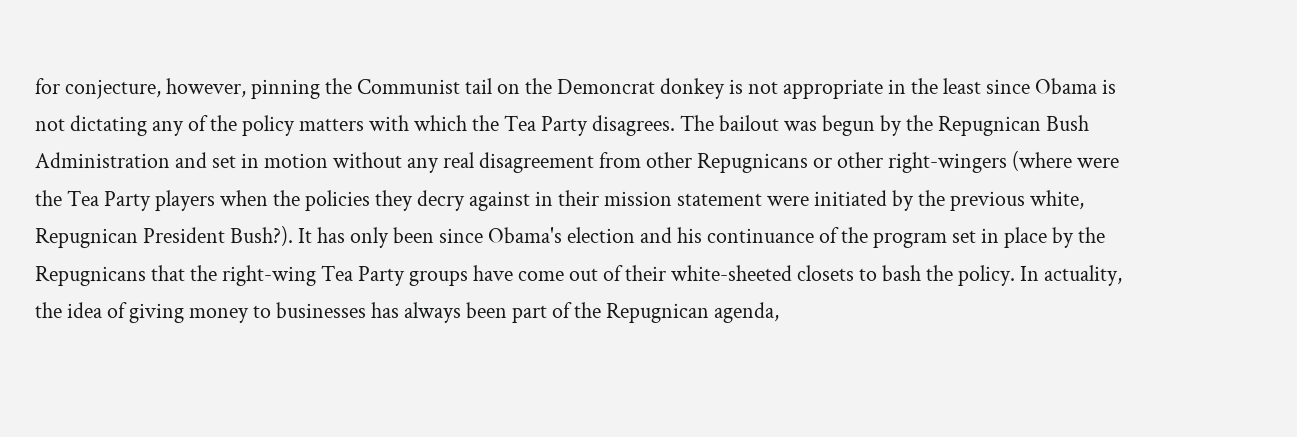for conjecture, however, pinning the Communist tail on the Demoncrat donkey is not appropriate in the least since Obama is not dictating any of the policy matters with which the Tea Party disagrees. The bailout was begun by the Repugnican Bush Administration and set in motion without any real disagreement from other Repugnicans or other right-wingers (where were the Tea Party players when the policies they decry against in their mission statement were initiated by the previous white, Repugnican President Bush?). It has only been since Obama's election and his continuance of the program set in place by the Repugnicans that the right-wing Tea Party groups have come out of their white-sheeted closets to bash the policy. In actuality, the idea of giving money to businesses has always been part of the Repugnican agenda,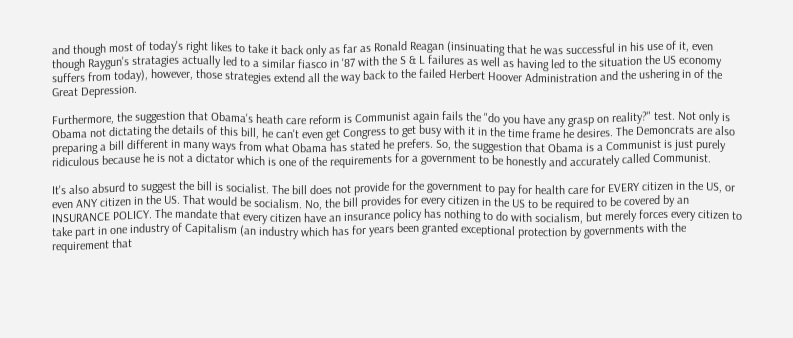and though most of today's right likes to take it back only as far as Ronald Reagan (insinuating that he was successful in his use of it, even though Raygun's stratagies actually led to a similar fiasco in '87 with the S & L failures as well as having led to the situation the US economy suffers from today), however, those strategies extend all the way back to the failed Herbert Hoover Administration and the ushering in of the Great Depression.

Furthermore, the suggestion that Obama's heath care reform is Communist again fails the "do you have any grasp on reality?" test. Not only is Obama not dictating the details of this bill, he can't even get Congress to get busy with it in the time frame he desires. The Demoncrats are also preparing a bill different in many ways from what Obama has stated he prefers. So, the suggestion that Obama is a Communist is just purely ridiculous because he is not a dictator which is one of the requirements for a government to be honestly and accurately called Communist.

It's also absurd to suggest the bill is socialist. The bill does not provide for the government to pay for health care for EVERY citizen in the US, or even ANY citizen in the US. That would be socialism. No, the bill provides for every citizen in the US to be required to be covered by an INSURANCE POLICY. The mandate that every citizen have an insurance policy has nothing to do with socialism, but merely forces every citizen to take part in one industry of Capitalism (an industry which has for years been granted exceptional protection by governments with the requirement that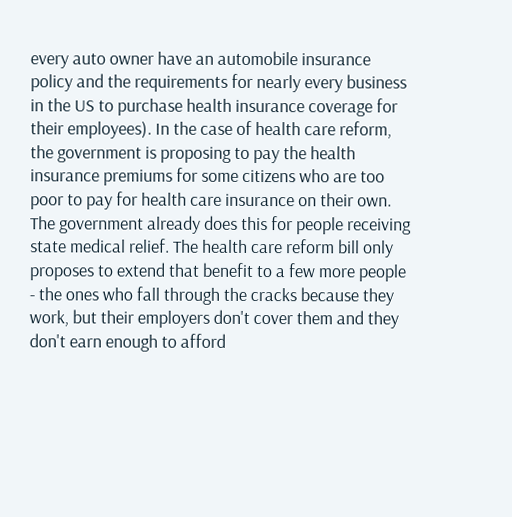every auto owner have an automobile insurance policy and the requirements for nearly every business in the US to purchase health insurance coverage for their employees). In the case of health care reform, the government is proposing to pay the health insurance premiums for some citizens who are too poor to pay for health care insurance on their own. The government already does this for people receiving state medical relief. The health care reform bill only proposes to extend that benefit to a few more people - the ones who fall through the cracks because they work, but their employers don't cover them and they don't earn enough to afford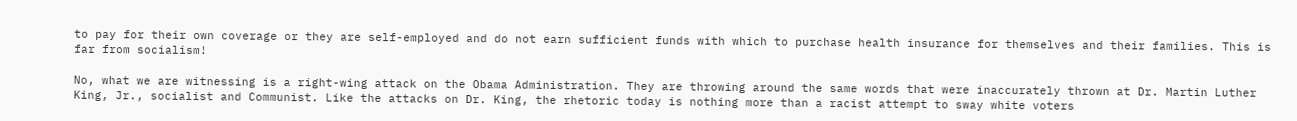to pay for their own coverage or they are self-employed and do not earn sufficient funds with which to purchase health insurance for themselves and their families. This is far from socialism!

No, what we are witnessing is a right-wing attack on the Obama Administration. They are throwing around the same words that were inaccurately thrown at Dr. Martin Luther King, Jr., socialist and Communist. Like the attacks on Dr. King, the rhetoric today is nothing more than a racist attempt to sway white voters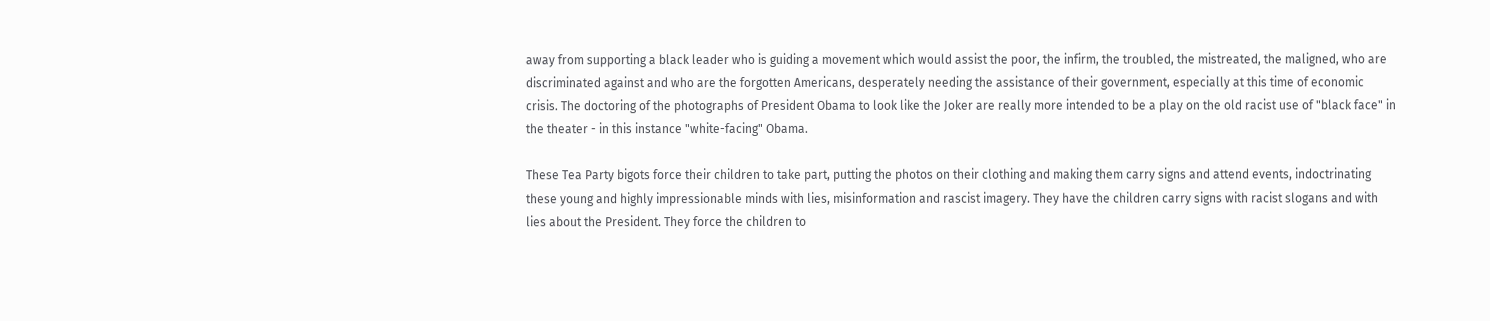away from supporting a black leader who is guiding a movement which would assist the poor, the infirm, the troubled, the mistreated, the maligned, who are discriminated against and who are the forgotten Americans, desperately needing the assistance of their government, especially at this time of economic crisis. The doctoring of the photographs of President Obama to look like the Joker are really more intended to be a play on the old racist use of "black face" in the theater - in this instance "white-facing" Obama.

These Tea Party bigots force their children to take part, putting the photos on their clothing and making them carry signs and attend events, indoctrinating these young and highly impressionable minds with lies, misinformation and rascist imagery. They have the children carry signs with racist slogans and with lies about the President. They force the children to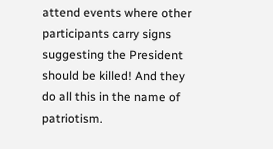attend events where other participants carry signs suggesting the President should be killed! And they do all this in the name of patriotism.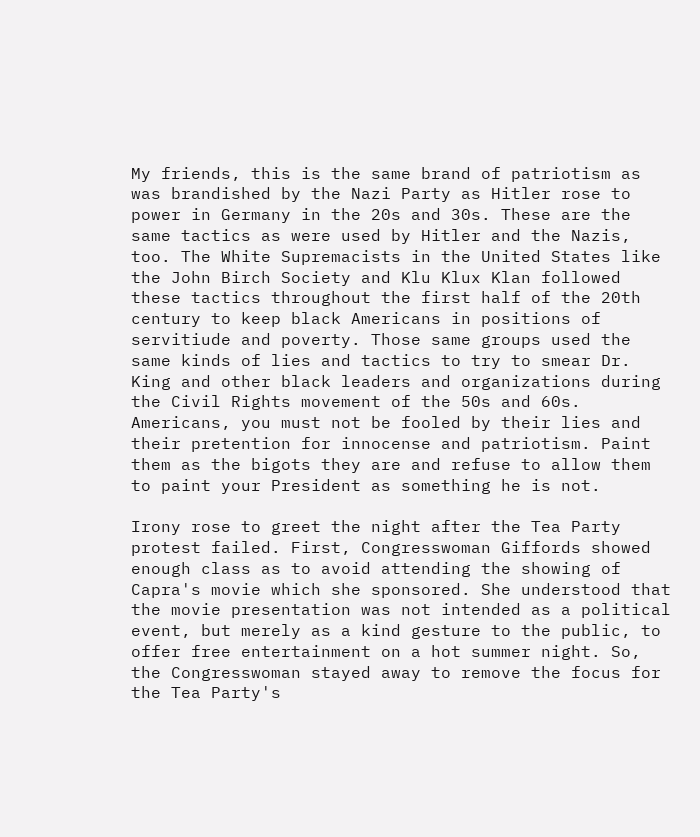My friends, this is the same brand of patriotism as was brandished by the Nazi Party as Hitler rose to power in Germany in the 20s and 30s. These are the same tactics as were used by Hitler and the Nazis, too. The White Supremacists in the United States like the John Birch Society and Klu Klux Klan followed these tactics throughout the first half of the 20th century to keep black Americans in positions of servitiude and poverty. Those same groups used the same kinds of lies and tactics to try to smear Dr. King and other black leaders and organizations during the Civil Rights movement of the 50s and 60s. Americans, you must not be fooled by their lies and their pretention for innocense and patriotism. Paint them as the bigots they are and refuse to allow them to paint your President as something he is not.

Irony rose to greet the night after the Tea Party protest failed. First, Congresswoman Giffords showed enough class as to avoid attending the showing of Capra's movie which she sponsored. She understood that the movie presentation was not intended as a political event, but merely as a kind gesture to the public, to offer free entertainment on a hot summer night. So, the Congresswoman stayed away to remove the focus for the Tea Party's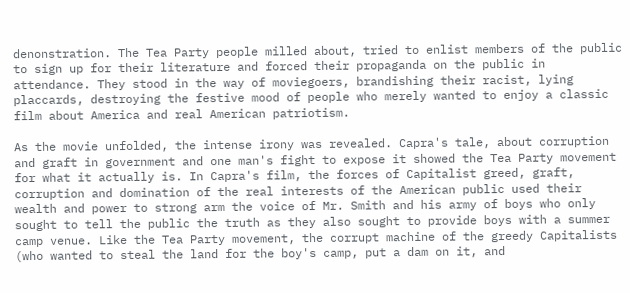denonstration. The Tea Party people milled about, tried to enlist members of the public to sign up for their literature and forced their propaganda on the public in attendance. They stood in the way of moviegoers, brandishing their racist, lying placcards, destroying the festive mood of people who merely wanted to enjoy a classic film about America and real American patriotism.

As the movie unfolded, the intense irony was revealed. Capra's tale, about corruption and graft in government and one man's fight to expose it showed the Tea Party movement for what it actually is. In Capra's film, the forces of Capitalist greed, graft, corruption and domination of the real interests of the American public used their wealth and power to strong arm the voice of Mr. Smith and his army of boys who only sought to tell the public the truth as they also sought to provide boys with a summer camp venue. Like the Tea Party movement, the corrupt machine of the greedy Capitalists (who wanted to steal the land for the boy's camp, put a dam on it, and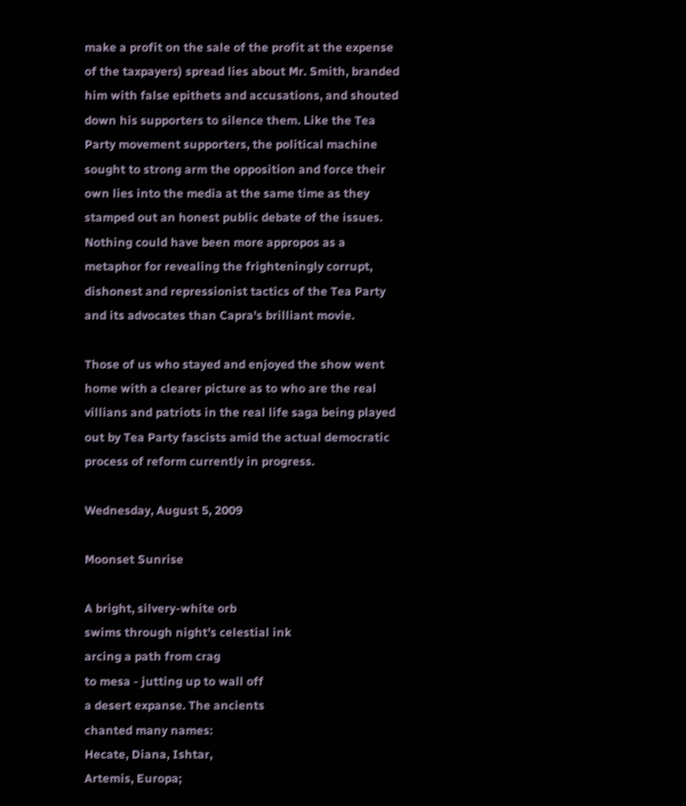make a profit on the sale of the profit at the expense of the taxpayers) spread lies about Mr. Smith, branded him with false epithets and accusations, and shouted down his supporters to silence them. Like the Tea Party movement supporters, the political machine sought to strong arm the opposition and force their own lies into the media at the same time as they stamped out an honest public debate of the issues. Nothing could have been more appropos as a metaphor for revealing the frighteningly corrupt, dishonest and repressionist tactics of the Tea Party and its advocates than Capra's brilliant movie.

Those of us who stayed and enjoyed the show went home with a clearer picture as to who are the real villians and patriots in the real life saga being played out by Tea Party fascists amid the actual democratic process of reform currently in progress.

Wednesday, August 5, 2009

Moonset Sunrise

A bright, silvery-white orb
swims through night's celestial ink
arcing a path from crag
to mesa - jutting up to wall off
a desert expanse. The ancients
chanted many names:
Hecate, Diana, Ishtar,
Artemis, Europa;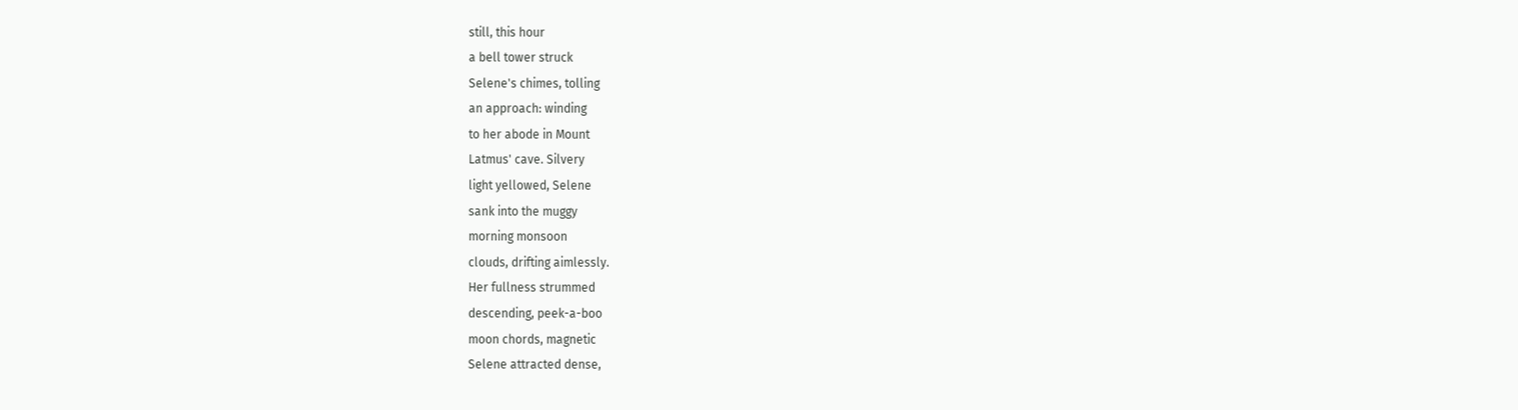still, this hour
a bell tower struck
Selene's chimes, tolling
an approach: winding
to her abode in Mount
Latmus' cave. Silvery
light yellowed, Selene
sank into the muggy
morning monsoon
clouds, drifting aimlessly.
Her fullness strummed
descending, peek-a-boo
moon chords, magnetic
Selene attracted dense,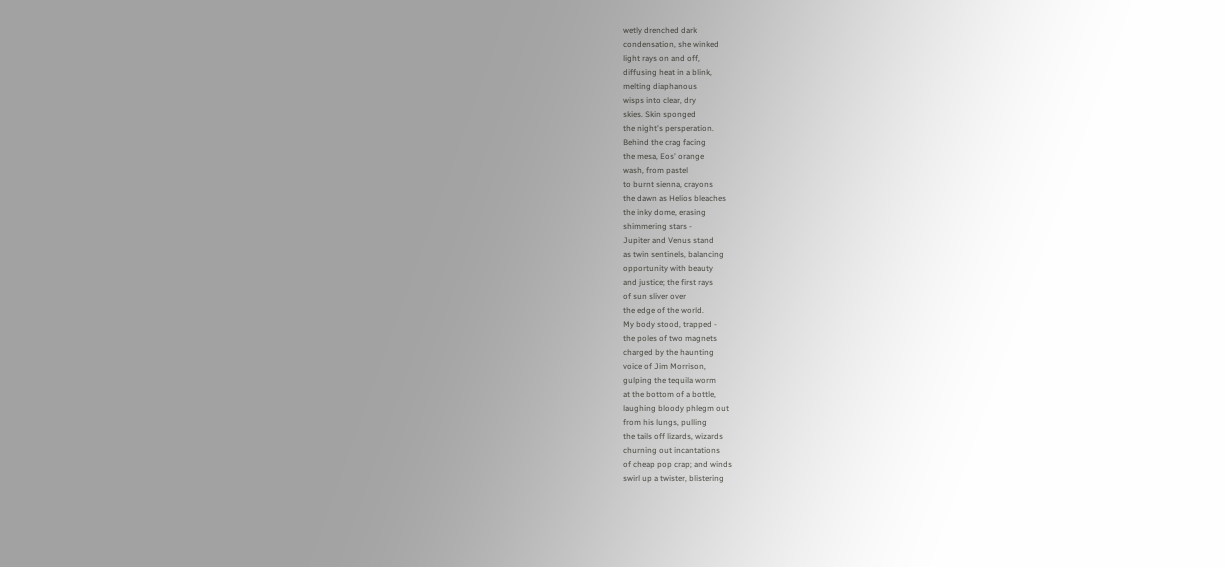wetly drenched dark
condensation, she winked
light rays on and off,
diffusing heat in a blink,
melting diaphanous
wisps into clear, dry
skies. Skin sponged
the night's persperation.
Behind the crag facing
the mesa, Eos' orange
wash, from pastel
to burnt sienna, crayons
the dawn as Helios bleaches
the inky dome, erasing
shimmering stars -
Jupiter and Venus stand
as twin sentinels, balancing
opportunity with beauty
and justice; the first rays
of sun sliver over
the edge of the world.
My body stood, trapped -
the poles of two magnets
charged by the haunting
voice of Jim Morrison,
gulping the tequila worm
at the bottom of a bottle,
laughing bloody phlegm out
from his lungs, pulling
the tails off lizards, wizards
churning out incantations
of cheap pop crap; and winds
swirl up a twister, blistering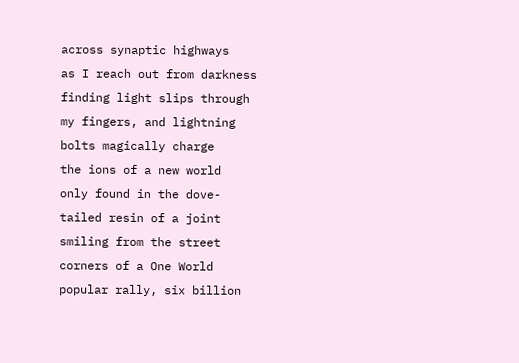across synaptic highways
as I reach out from darkness
finding light slips through
my fingers, and lightning
bolts magically charge
the ions of a new world
only found in the dove-
tailed resin of a joint
smiling from the street
corners of a One World
popular rally, six billion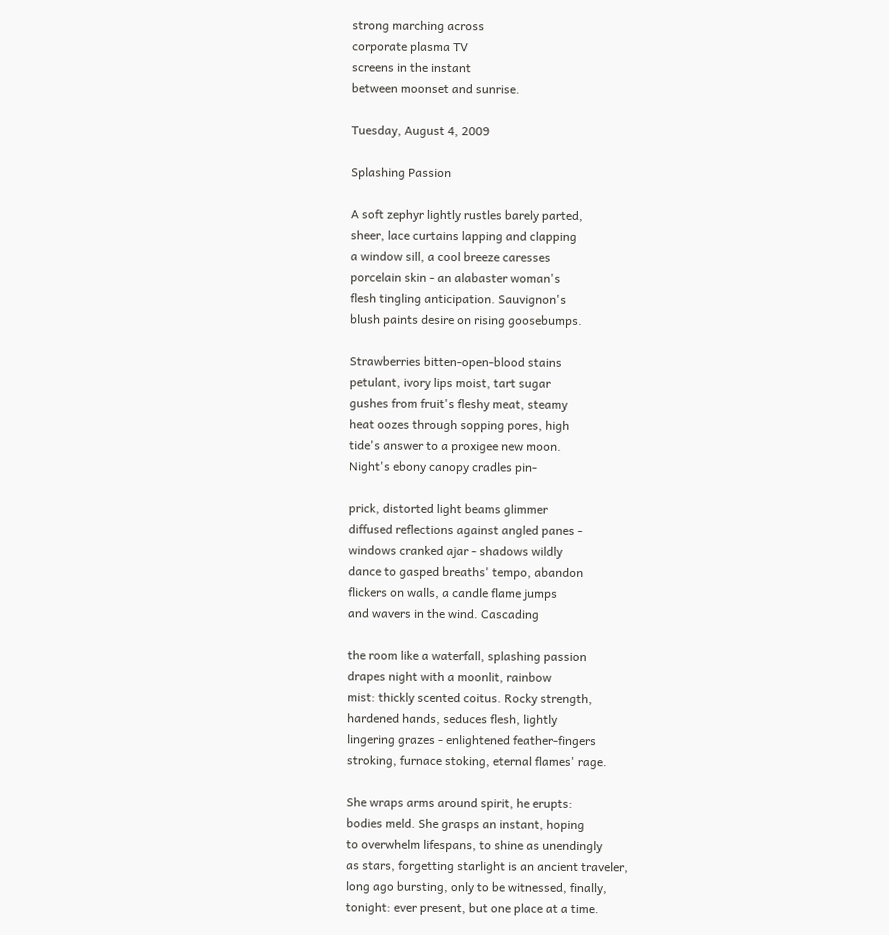strong marching across
corporate plasma TV
screens in the instant
between moonset and sunrise.

Tuesday, August 4, 2009

Splashing Passion

A soft zephyr lightly rustles barely parted,
sheer, lace curtains lapping and clapping
a window sill, a cool breeze caresses
porcelain skin - an alabaster woman's
flesh tingling anticipation. Sauvignon's
blush paints desire on rising goosebumps.

Strawberries bitten-open-blood stains
petulant, ivory lips moist, tart sugar
gushes from fruit's fleshy meat, steamy
heat oozes through sopping pores, high
tide's answer to a proxigee new moon.
Night's ebony canopy cradles pin-

prick, distorted light beams glimmer
diffused reflections against angled panes -
windows cranked ajar - shadows wildly
dance to gasped breaths' tempo, abandon
flickers on walls, a candle flame jumps
and wavers in the wind. Cascading

the room like a waterfall, splashing passion
drapes night with a moonlit, rainbow
mist: thickly scented coitus. Rocky strength,
hardened hands, seduces flesh, lightly
lingering grazes - enlightened feather-fingers
stroking, furnace stoking, eternal flames' rage.

She wraps arms around spirit, he erupts:
bodies meld. She grasps an instant, hoping
to overwhelm lifespans, to shine as unendingly
as stars, forgetting starlight is an ancient traveler,
long ago bursting, only to be witnessed, finally,
tonight: ever present, but one place at a time.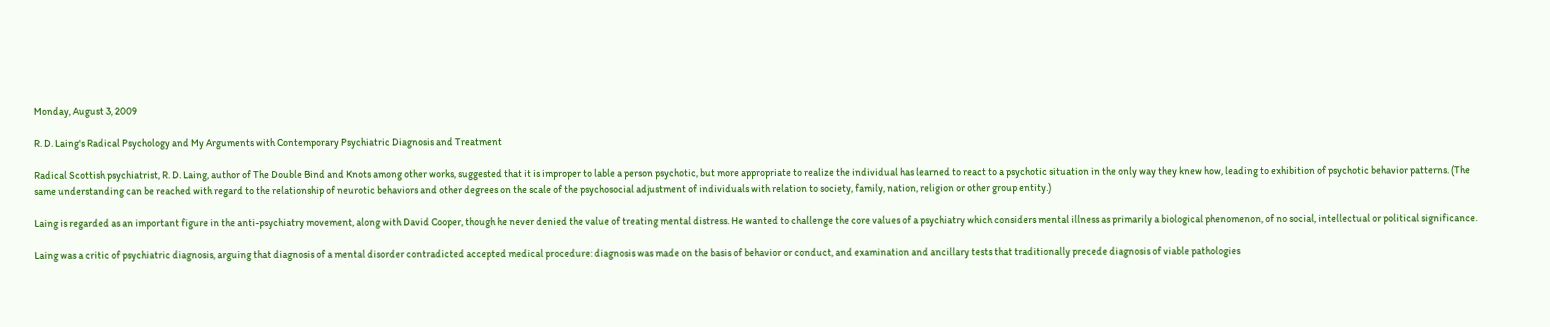Monday, August 3, 2009

R. D. Laing's Radical Psychology and My Arguments with Contemporary Psychiatric Diagnosis and Treatment

Radical Scottish psychiatrist, R. D. Laing, author of The Double Bind and Knots among other works, suggested that it is improper to lable a person psychotic, but more appropriate to realize the individual has learned to react to a psychotic situation in the only way they knew how, leading to exhibition of psychotic behavior patterns. (The same understanding can be reached with regard to the relationship of neurotic behaviors and other degrees on the scale of the psychosocial adjustment of individuals with relation to society, family, nation, religion or other group entity.)

Laing is regarded as an important figure in the anti-psychiatry movement, along with David Cooper, though he never denied the value of treating mental distress. He wanted to challenge the core values of a psychiatry which considers mental illness as primarily a biological phenomenon, of no social, intellectual or political significance.

Laing was a critic of psychiatric diagnosis, arguing that diagnosis of a mental disorder contradicted accepted medical procedure: diagnosis was made on the basis of behavior or conduct, and examination and ancillary tests that traditionally precede diagnosis of viable pathologies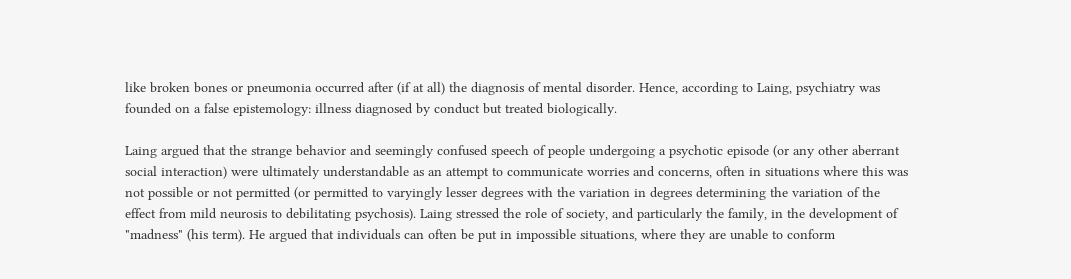like broken bones or pneumonia occurred after (if at all) the diagnosis of mental disorder. Hence, according to Laing, psychiatry was founded on a false epistemology: illness diagnosed by conduct but treated biologically.

Laing argued that the strange behavior and seemingly confused speech of people undergoing a psychotic episode (or any other aberrant social interaction) were ultimately understandable as an attempt to communicate worries and concerns, often in situations where this was not possible or not permitted (or permitted to varyingly lesser degrees with the variation in degrees determining the variation of the effect from mild neurosis to debilitating psychosis). Laing stressed the role of society, and particularly the family, in the development of "madness" (his term). He argued that individuals can often be put in impossible situations, where they are unable to conform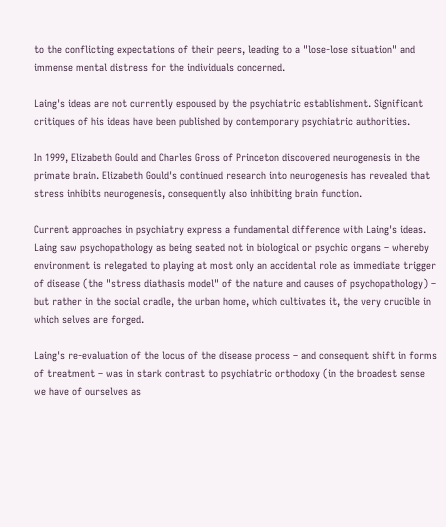to the conflicting expectations of their peers, leading to a "lose-lose situation" and immense mental distress for the individuals concerned.

Laing's ideas are not currently espoused by the psychiatric establishment. Significant critiques of his ideas have been published by contemporary psychiatric authorities.

In 1999, Elizabeth Gould and Charles Gross of Princeton discovered neurogenesis in the primate brain. Elizabeth Gould's continued research into neurogenesis has revealed that stress inhibits neurogenesis, consequently also inhibiting brain function.

Current approaches in psychiatry express a fundamental difference with Laing's ideas. Laing saw psychopathology as being seated not in biological or psychic organs – whereby environment is relegated to playing at most only an accidental role as immediate trigger of disease (the "stress diathasis model" of the nature and causes of psychopathology) – but rather in the social cradle, the urban home, which cultivates it, the very crucible in which selves are forged.

Laing's re-evaluation of the locus of the disease process – and consequent shift in forms of treatment – was in stark contrast to psychiatric orthodoxy (in the broadest sense we have of ourselves as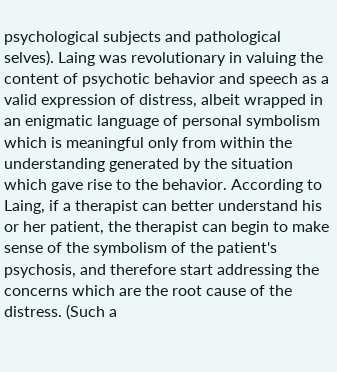psychological subjects and pathological selves). Laing was revolutionary in valuing the content of psychotic behavior and speech as a valid expression of distress, albeit wrapped in an enigmatic language of personal symbolism which is meaningful only from within the understanding generated by the situation which gave rise to the behavior. According to Laing, if a therapist can better understand his or her patient, the therapist can begin to make sense of the symbolism of the patient's psychosis, and therefore start addressing the concerns which are the root cause of the distress. (Such a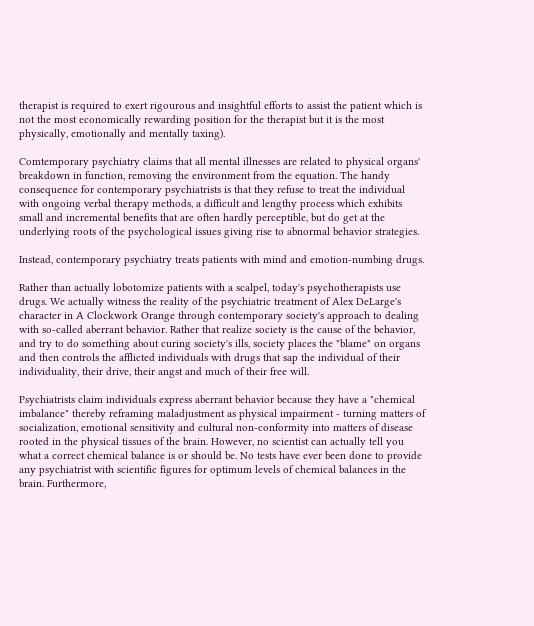therapist is required to exert rigourous and insightful efforts to assist the patient which is not the most economically rewarding position for the therapist but it is the most physically, emotionally and mentally taxing).

Comtemporary psychiatry claims that all mental illnesses are related to physical organs' breakdown in function, removing the environment from the equation. The handy consequence for contemporary psychiatrists is that they refuse to treat the individual with ongoing verbal therapy methods, a difficult and lengthy process which exhibits small and incremental benefits that are often hardly perceptible, but do get at the underlying roots of the psychological issues giving rise to abnormal behavior strategies.

Instead, contemporary psychiatry treats patients with mind and emotion-numbing drugs.

Rather than actually lobotomize patients with a scalpel, today's psychotherapists use drugs. We actually witness the reality of the psychiatric treatment of Alex DeLarge's character in A Clockwork Orange through contemporary society's approach to dealing with so-called aberrant behavior. Rather that realize society is the cause of the behavior, and try to do something about curing society's ills, society places the "blame" on organs and then controls the afflicted individuals with drugs that sap the individual of their individuality, their drive, their angst and much of their free will.

Psychiatrists claim individuals express aberrant behavior because they have a "chemical imbalance" thereby reframing maladjustment as physical impairment - turning matters of socialization, emotional sensitivity and cultural non-conformity into matters of disease rooted in the physical tissues of the brain. However, no scientist can actually tell you what a correct chemical balance is or should be. No tests have ever been done to provide any psychiatrist with scientific figures for optimum levels of chemical balances in the brain. Furthermore,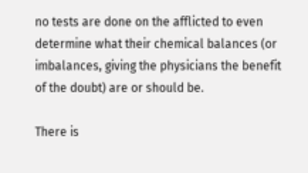no tests are done on the afflicted to even determine what their chemical balances (or imbalances, giving the physicians the benefit of the doubt) are or should be.

There is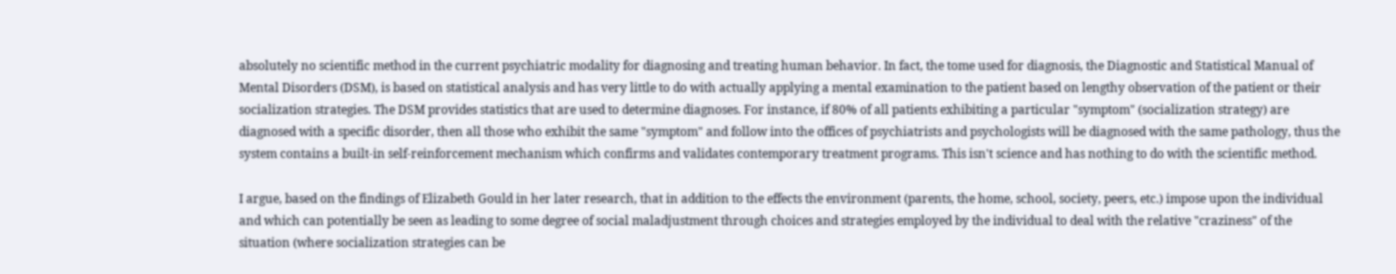absolutely no scientific method in the current psychiatric modality for diagnosing and treating human behavior. In fact, the tome used for diagnosis, the Diagnostic and Statistical Manual of Mental Disorders (DSM), is based on statistical analysis and has very little to do with actually applying a mental examination to the patient based on lengthy observation of the patient or their socialization strategies. The DSM provides statistics that are used to determine diagnoses. For instance, if 80% of all patients exhibiting a particular "symptom" (socialization strategy) are diagnosed with a specific disorder, then all those who exhibit the same "symptom" and follow into the offices of psychiatrists and psychologists will be diagnosed with the same pathology, thus the system contains a built-in self-reinforcement mechanism which confirms and validates contemporary treatment programs. This isn't science and has nothing to do with the scientific method.

I argue, based on the findings of Elizabeth Gould in her later research, that in addition to the effects the environment (parents, the home, school, society, peers, etc.) impose upon the individual and which can potentially be seen as leading to some degree of social maladjustment through choices and strategies employed by the individual to deal with the relative "craziness" of the situation (where socialization strategies can be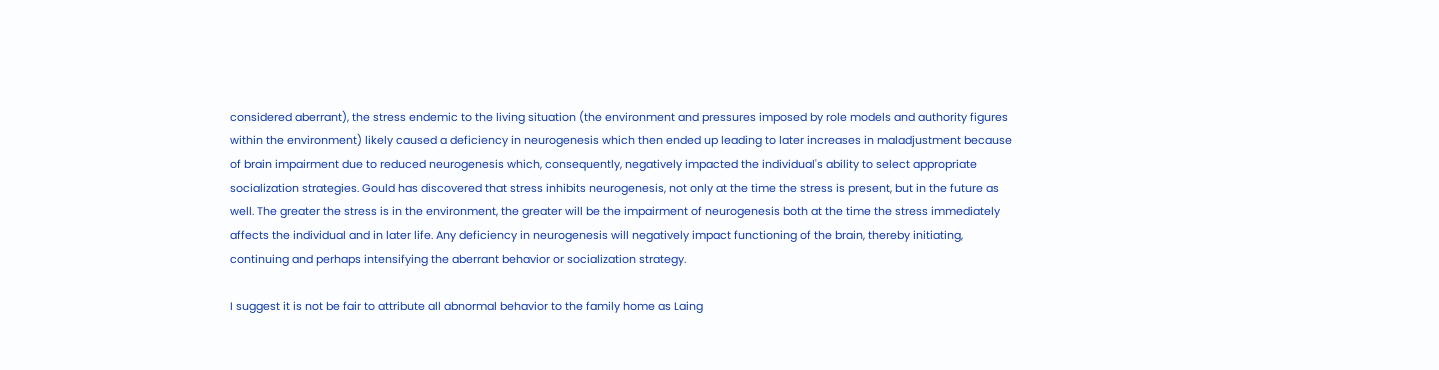considered aberrant), the stress endemic to the living situation (the environment and pressures imposed by role models and authority figures within the environment) likely caused a deficiency in neurogenesis which then ended up leading to later increases in maladjustment because of brain impairment due to reduced neurogenesis which, consequently, negatively impacted the individual's ability to select appropriate socialization strategies. Gould has discovered that stress inhibits neurogenesis, not only at the time the stress is present, but in the future as well. The greater the stress is in the environment, the greater will be the impairment of neurogenesis both at the time the stress immediately affects the individual and in later life. Any deficiency in neurogenesis will negatively impact functioning of the brain, thereby initiating, continuing and perhaps intensifying the aberrant behavior or socialization strategy.

I suggest it is not be fair to attribute all abnormal behavior to the family home as Laing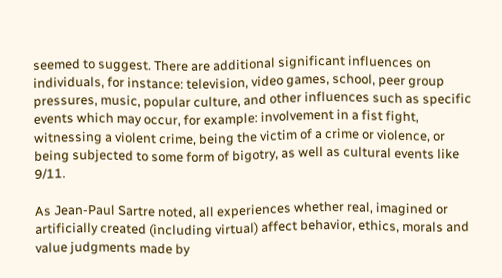seemed to suggest. There are additional significant influences on individuals, for instance: television, video games, school, peer group pressures, music, popular culture, and other influences such as specific events which may occur, for example: involvement in a fist fight, witnessing a violent crime, being the victim of a crime or violence, or being subjected to some form of bigotry, as well as cultural events like 9/11.

As Jean-Paul Sartre noted, all experiences whether real, imagined or artificially created (including virtual) affect behavior, ethics, morals and value judgments made by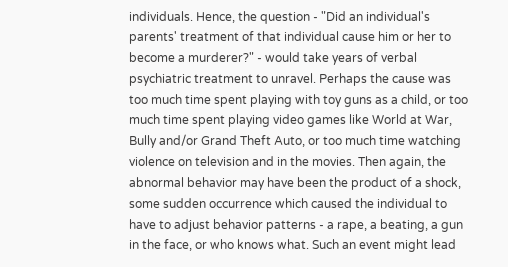individuals. Hence, the question - "Did an individual's parents' treatment of that individual cause him or her to become a murderer?" - would take years of verbal psychiatric treatment to unravel. Perhaps the cause was too much time spent playing with toy guns as a child, or too much time spent playing video games like World at War, Bully and/or Grand Theft Auto, or too much time watching violence on television and in the movies. Then again, the abnormal behavior may have been the product of a shock, some sudden occurrence which caused the individual to have to adjust behavior patterns - a rape, a beating, a gun in the face, or who knows what. Such an event might lead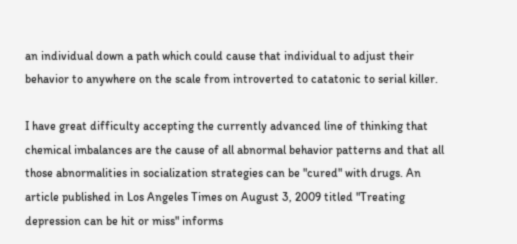an individual down a path which could cause that individual to adjust their behavior to anywhere on the scale from introverted to catatonic to serial killer.

I have great difficulty accepting the currently advanced line of thinking that chemical imbalances are the cause of all abnormal behavior patterns and that all those abnormalities in socialization strategies can be "cured" with drugs. An article published in Los Angeles Times on August 3, 2009 titled "Treating depression can be hit or miss" informs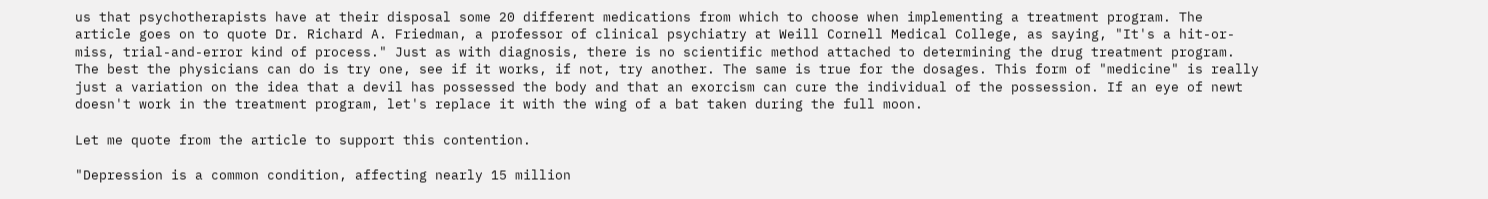us that psychotherapists have at their disposal some 20 different medications from which to choose when implementing a treatment program. The article goes on to quote Dr. Richard A. Friedman, a professor of clinical psychiatry at Weill Cornell Medical College, as saying, "It's a hit-or-miss, trial-and-error kind of process." Just as with diagnosis, there is no scientific method attached to determining the drug treatment program. The best the physicians can do is try one, see if it works, if not, try another. The same is true for the dosages. This form of "medicine" is really just a variation on the idea that a devil has possessed the body and that an exorcism can cure the individual of the possession. If an eye of newt doesn't work in the treatment program, let's replace it with the wing of a bat taken during the full moon.

Let me quote from the article to support this contention.

"Depression is a common condition, affecting nearly 15 million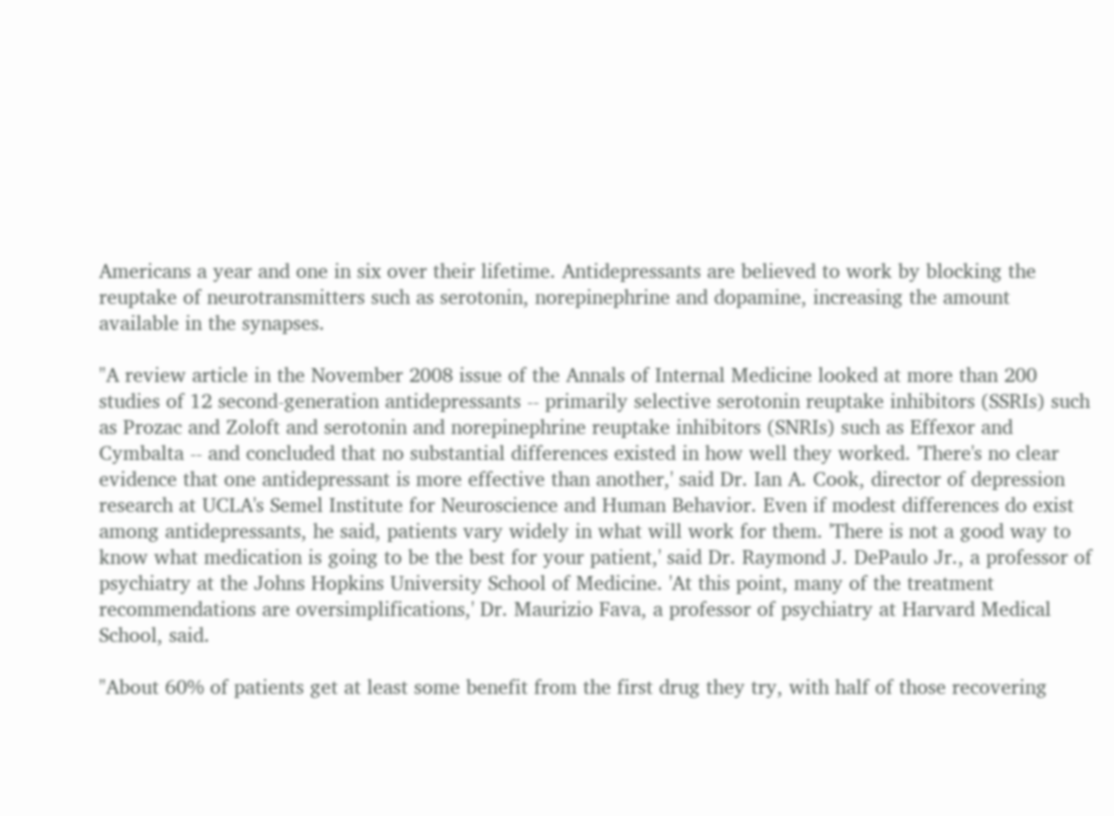Americans a year and one in six over their lifetime. Antidepressants are believed to work by blocking the reuptake of neurotransmitters such as serotonin, norepinephrine and dopamine, increasing the amount available in the synapses.

"A review article in the November 2008 issue of the Annals of Internal Medicine looked at more than 200 studies of 12 second-generation antidepressants -- primarily selective serotonin reuptake inhibitors (SSRIs) such as Prozac and Zoloft and serotonin and norepinephrine reuptake inhibitors (SNRIs) such as Effexor and Cymbalta -- and concluded that no substantial differences existed in how well they worked. 'There's no clear evidence that one antidepressant is more effective than another,' said Dr. Ian A. Cook, director of depression research at UCLA's Semel Institute for Neuroscience and Human Behavior. Even if modest differences do exist among antidepressants, he said, patients vary widely in what will work for them. 'There is not a good way to know what medication is going to be the best for your patient,' said Dr. Raymond J. DePaulo Jr., a professor of psychiatry at the Johns Hopkins University School of Medicine. 'At this point, many of the treatment recommendations are oversimplifications,' Dr. Maurizio Fava, a professor of psychiatry at Harvard Medical School, said.

"About 60% of patients get at least some benefit from the first drug they try, with half of those recovering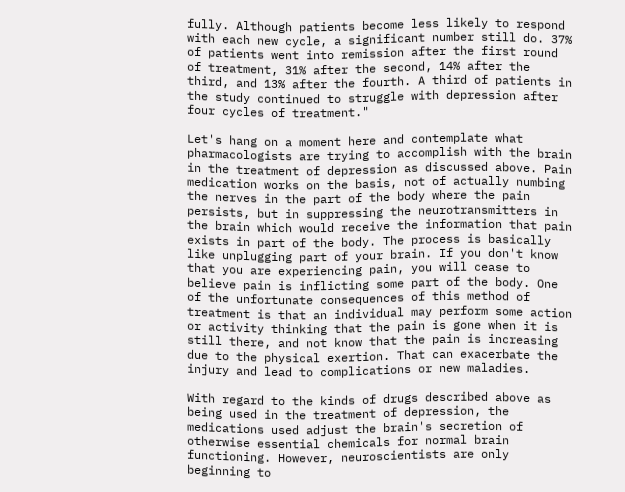fully. Although patients become less likely to respond with each new cycle, a significant number still do. 37% of patients went into remission after the first round of treatment, 31% after the second, 14% after the third, and 13% after the fourth. A third of patients in the study continued to struggle with depression after four cycles of treatment."

Let's hang on a moment here and contemplate what pharmacologists are trying to accomplish with the brain in the treatment of depression as discussed above. Pain medication works on the basis, not of actually numbing the nerves in the part of the body where the pain persists, but in suppressing the neurotransmitters in the brain which would receive the information that pain exists in part of the body. The process is basically like unplugging part of your brain. If you don't know that you are experiencing pain, you will cease to believe pain is inflicting some part of the body. One of the unfortunate consequences of this method of treatment is that an individual may perform some action or activity thinking that the pain is gone when it is still there, and not know that the pain is increasing due to the physical exertion. That can exacerbate the injury and lead to complications or new maladies.

With regard to the kinds of drugs described above as being used in the treatment of depression, the medications used adjust the brain's secretion of otherwise essential chemicals for normal brain functioning. However, neuroscientists are only beginning to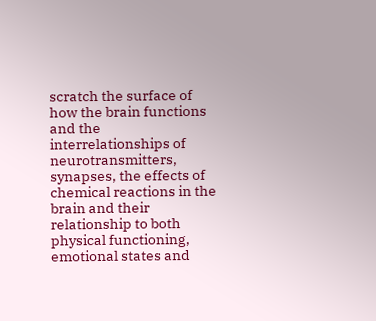scratch the surface of how the brain functions and the interrelationships of neurotransmitters, synapses, the effects of chemical reactions in the brain and their relationship to both physical functioning, emotional states and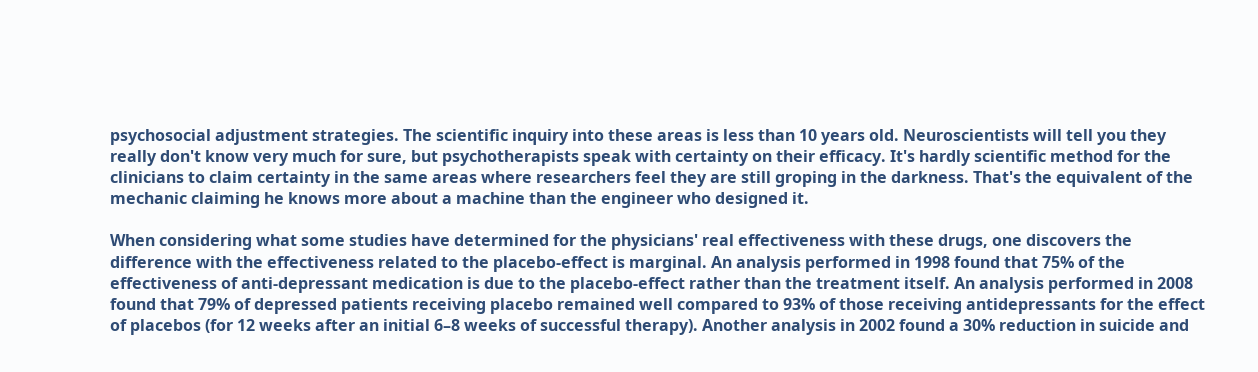psychosocial adjustment strategies. The scientific inquiry into these areas is less than 10 years old. Neuroscientists will tell you they really don't know very much for sure, but psychotherapists speak with certainty on their efficacy. It's hardly scientific method for the clinicians to claim certainty in the same areas where researchers feel they are still groping in the darkness. That's the equivalent of the mechanic claiming he knows more about a machine than the engineer who designed it.

When considering what some studies have determined for the physicians' real effectiveness with these drugs, one discovers the difference with the effectiveness related to the placebo-effect is marginal. An analysis performed in 1998 found that 75% of the effectiveness of anti-depressant medication is due to the placebo-effect rather than the treatment itself. An analysis performed in 2008 found that 79% of depressed patients receiving placebo remained well compared to 93% of those receiving antidepressants for the effect of placebos (for 12 weeks after an initial 6–8 weeks of successful therapy). Another analysis in 2002 found a 30% reduction in suicide and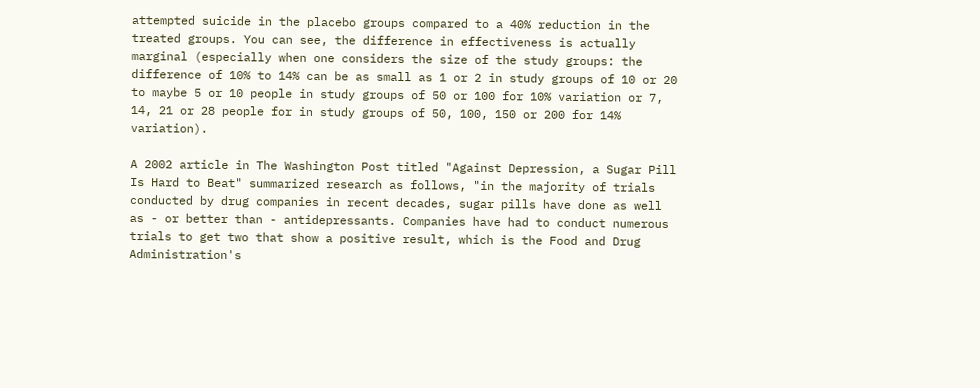attempted suicide in the placebo groups compared to a 40% reduction in the treated groups. You can see, the difference in effectiveness is actually marginal (especially when one considers the size of the study groups: the difference of 10% to 14% can be as small as 1 or 2 in study groups of 10 or 20 to maybe 5 or 10 people in study groups of 50 or 100 for 10% variation or 7, 14, 21 or 28 people for in study groups of 50, 100, 150 or 200 for 14% variation).

A 2002 article in The Washington Post titled "Against Depression, a Sugar Pill Is Hard to Beat" summarized research as follows, "in the majority of trials conducted by drug companies in recent decades, sugar pills have done as well as - or better than - antidepressants. Companies have had to conduct numerous trials to get two that show a positive result, which is the Food and Drug Administration's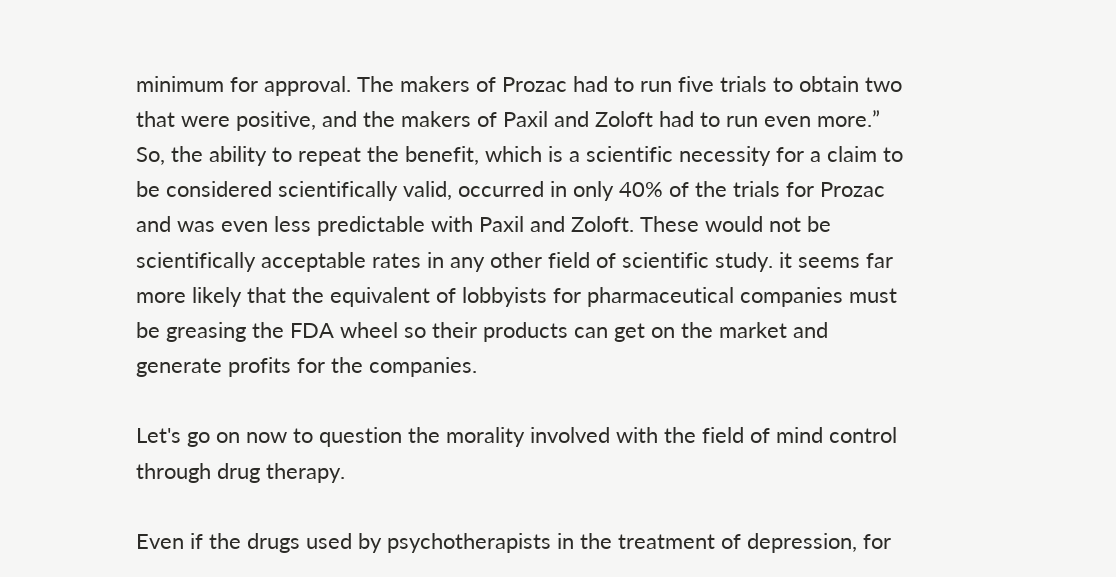minimum for approval. The makers of Prozac had to run five trials to obtain two that were positive, and the makers of Paxil and Zoloft had to run even more.” So, the ability to repeat the benefit, which is a scientific necessity for a claim to be considered scientifically valid, occurred in only 40% of the trials for Prozac and was even less predictable with Paxil and Zoloft. These would not be scientifically acceptable rates in any other field of scientific study. it seems far more likely that the equivalent of lobbyists for pharmaceutical companies must be greasing the FDA wheel so their products can get on the market and generate profits for the companies.

Let's go on now to question the morality involved with the field of mind control through drug therapy.

Even if the drugs used by psychotherapists in the treatment of depression, for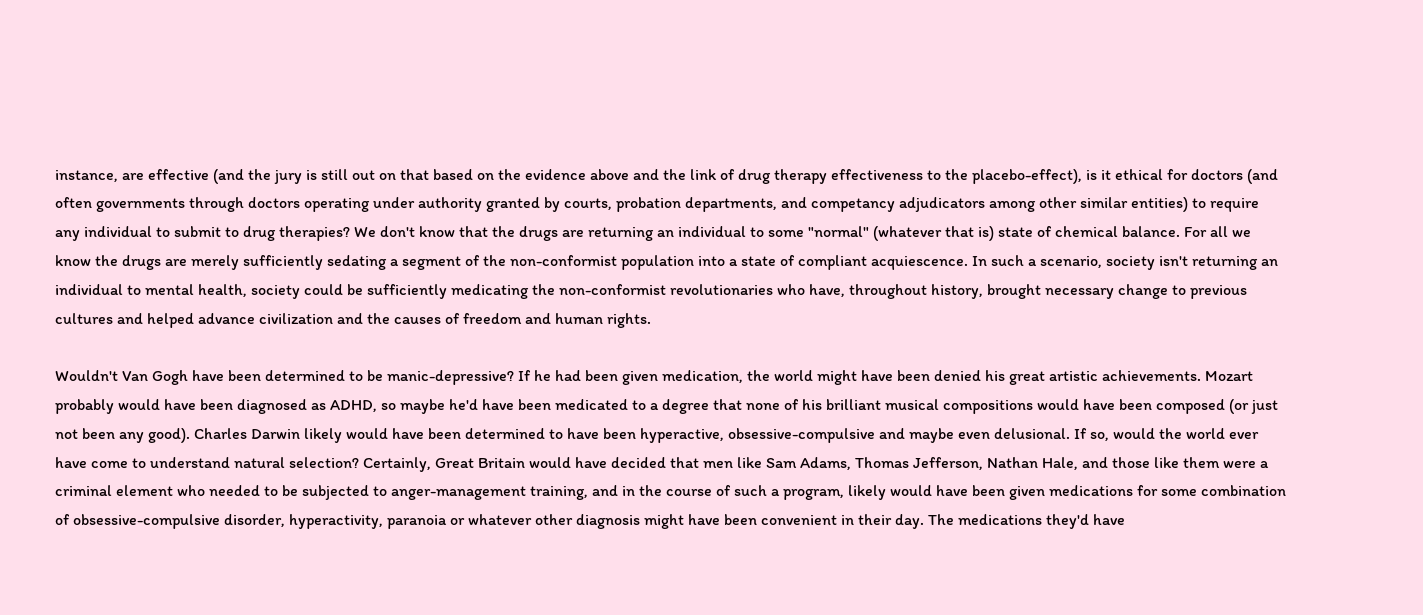instance, are effective (and the jury is still out on that based on the evidence above and the link of drug therapy effectiveness to the placebo-effect), is it ethical for doctors (and often governments through doctors operating under authority granted by courts, probation departments, and competancy adjudicators among other similar entities) to require any individual to submit to drug therapies? We don't know that the drugs are returning an individual to some "normal" (whatever that is) state of chemical balance. For all we know the drugs are merely sufficiently sedating a segment of the non-conformist population into a state of compliant acquiescence. In such a scenario, society isn't returning an individual to mental health, society could be sufficiently medicating the non-conformist revolutionaries who have, throughout history, brought necessary change to previous cultures and helped advance civilization and the causes of freedom and human rights.

Wouldn't Van Gogh have been determined to be manic-depressive? If he had been given medication, the world might have been denied his great artistic achievements. Mozart probably would have been diagnosed as ADHD, so maybe he'd have been medicated to a degree that none of his brilliant musical compositions would have been composed (or just not been any good). Charles Darwin likely would have been determined to have been hyperactive, obsessive-compulsive and maybe even delusional. If so, would the world ever have come to understand natural selection? Certainly, Great Britain would have decided that men like Sam Adams, Thomas Jefferson, Nathan Hale, and those like them were a criminal element who needed to be subjected to anger-management training, and in the course of such a program, likely would have been given medications for some combination of obsessive-compulsive disorder, hyperactivity, paranoia or whatever other diagnosis might have been convenient in their day. The medications they'd have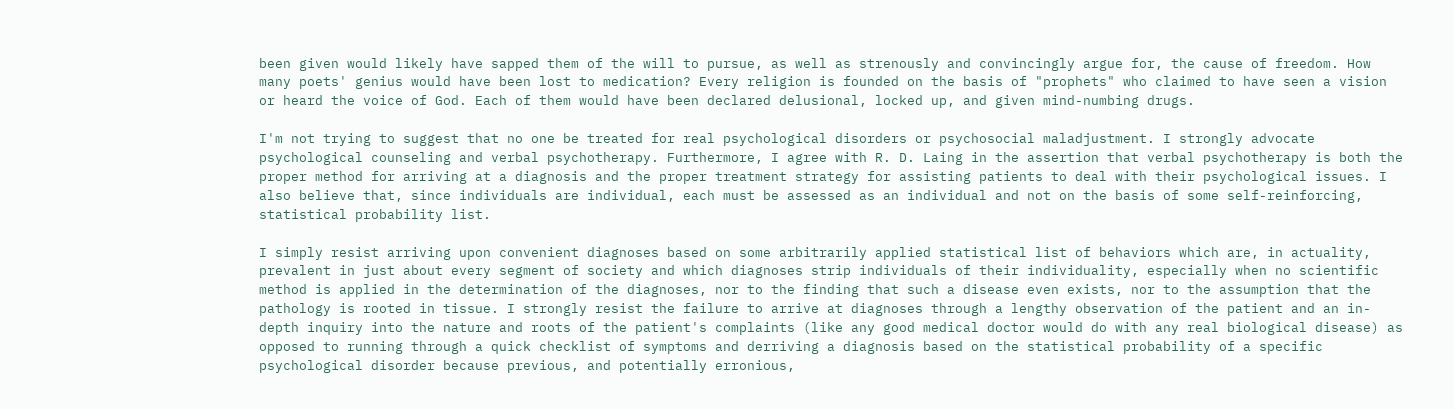been given would likely have sapped them of the will to pursue, as well as strenously and convincingly argue for, the cause of freedom. How many poets' genius would have been lost to medication? Every religion is founded on the basis of "prophets" who claimed to have seen a vision or heard the voice of God. Each of them would have been declared delusional, locked up, and given mind-numbing drugs.

I'm not trying to suggest that no one be treated for real psychological disorders or psychosocial maladjustment. I strongly advocate psychological counseling and verbal psychotherapy. Furthermore, I agree with R. D. Laing in the assertion that verbal psychotherapy is both the proper method for arriving at a diagnosis and the proper treatment strategy for assisting patients to deal with their psychological issues. I also believe that, since individuals are individual, each must be assessed as an individual and not on the basis of some self-reinforcing, statistical probability list.

I simply resist arriving upon convenient diagnoses based on some arbitrarily applied statistical list of behaviors which are, in actuality, prevalent in just about every segment of society and which diagnoses strip individuals of their individuality, especially when no scientific method is applied in the determination of the diagnoses, nor to the finding that such a disease even exists, nor to the assumption that the pathology is rooted in tissue. I strongly resist the failure to arrive at diagnoses through a lengthy observation of the patient and an in-depth inquiry into the nature and roots of the patient's complaints (like any good medical doctor would do with any real biological disease) as opposed to running through a quick checklist of symptoms and derriving a diagnosis based on the statistical probability of a specific psychological disorder because previous, and potentially erronious,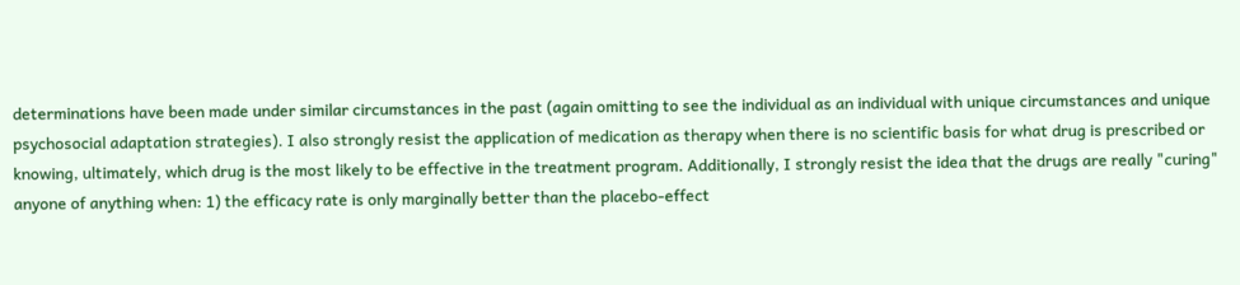determinations have been made under similar circumstances in the past (again omitting to see the individual as an individual with unique circumstances and unique psychosocial adaptation strategies). I also strongly resist the application of medication as therapy when there is no scientific basis for what drug is prescribed or knowing, ultimately, which drug is the most likely to be effective in the treatment program. Additionally, I strongly resist the idea that the drugs are really "curing" anyone of anything when: 1) the efficacy rate is only marginally better than the placebo-effect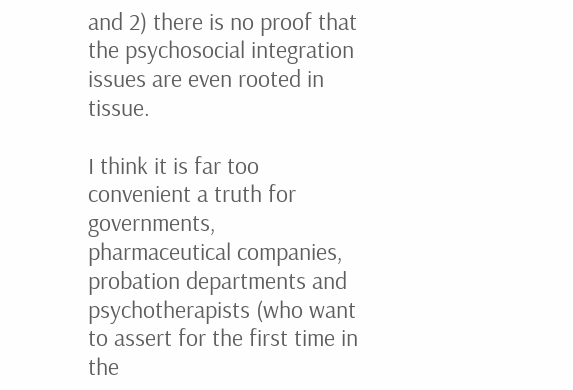and 2) there is no proof that the psychosocial integration issues are even rooted in tissue.

I think it is far too convenient a truth for governments, pharmaceutical companies, probation departments and psychotherapists (who want to assert for the first time in the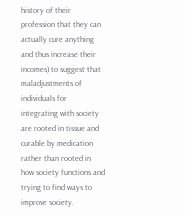history of their profession that they can actually cure anything and thus increase their incomes) to suggest that maladjustments of individuals for integrating with society are rooted in tissue and curable by medication rather than rooted in how society functions and trying to find ways to improve society.